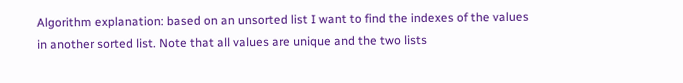Algorithm explanation: based on an unsorted list I want to find the indexes of the values in another sorted list. Note that all values are unique and the two lists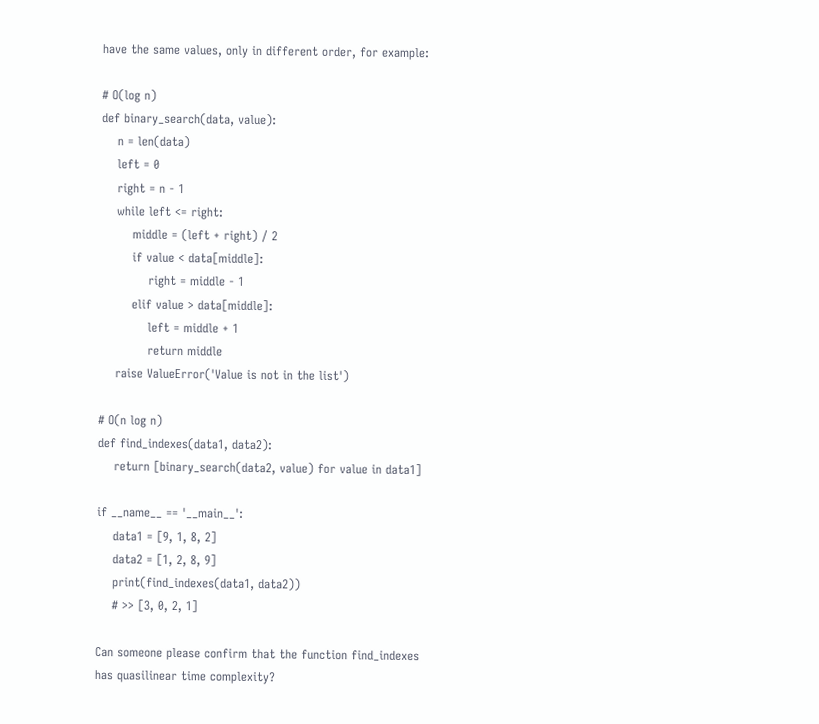have the same values, only in different order, for example:

# O(log n)
def binary_search(data, value):
    n = len(data)
    left = 0
    right = n - 1
    while left <= right:
        middle = (left + right) / 2
        if value < data[middle]:
            right = middle - 1
        elif value > data[middle]:
            left = middle + 1
            return middle
    raise ValueError('Value is not in the list')

# O(n log n)
def find_indexes(data1, data2):
    return [binary_search(data2, value) for value in data1]

if __name__ == '__main__':
    data1 = [9, 1, 8, 2]
    data2 = [1, 2, 8, 9]
    print(find_indexes(data1, data2))
    # >> [3, 0, 2, 1]

Can someone please confirm that the function find_indexes has quasilinear time complexity?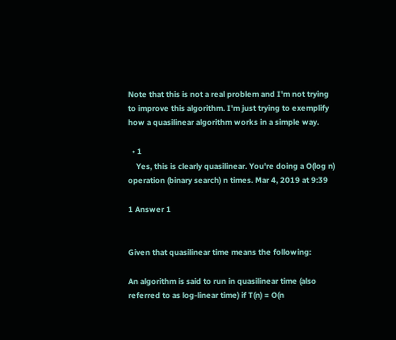Note that this is not a real problem and I'm not trying to improve this algorithm. I'm just trying to exemplify how a quasilinear algorithm works in a simple way.

  • 1
    Yes, this is clearly quasilinear. You're doing a O(log n) operation (binary search) n times. Mar 4, 2019 at 9:39

1 Answer 1


Given that quasilinear time means the following:

An algorithm is said to run in quasilinear time (also referred to as log-linear time) if T(n) = O(n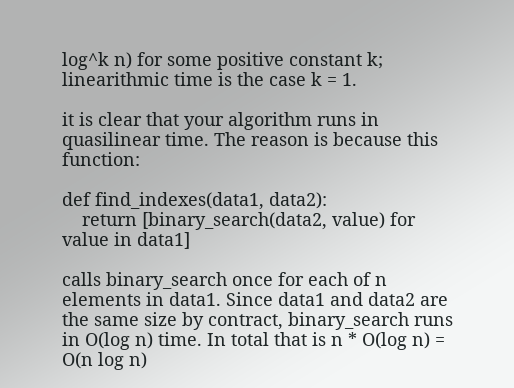log^k n) for some positive constant k; linearithmic time is the case k = 1.

it is clear that your algorithm runs in quasilinear time. The reason is because this function:

def find_indexes(data1, data2):
    return [binary_search(data2, value) for value in data1]

calls binary_search once for each of n elements in data1. Since data1 and data2 are the same size by contract, binary_search runs in O(log n) time. In total that is n * O(log n) = O(n log n)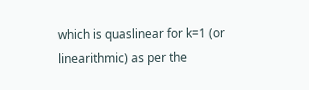which is quaslinear for k=1 (or linearithmic) as per the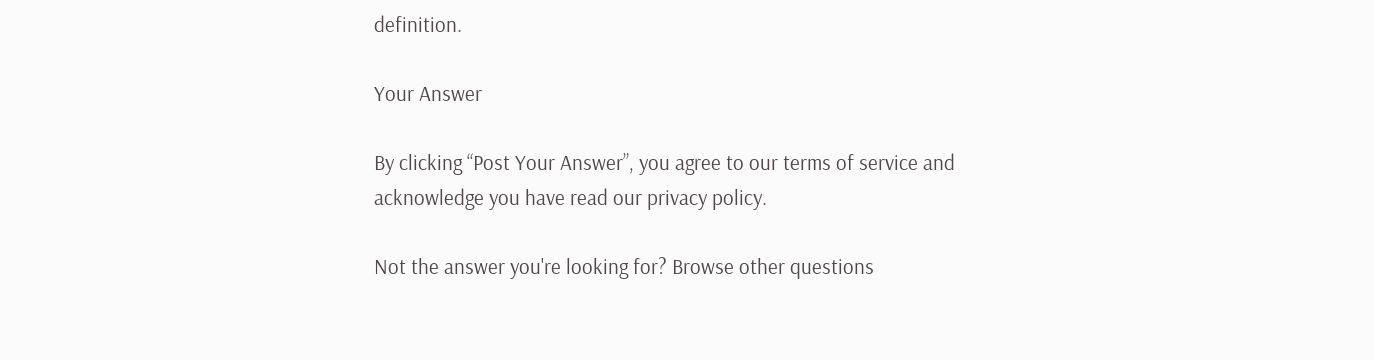definition.

Your Answer

By clicking “Post Your Answer”, you agree to our terms of service and acknowledge you have read our privacy policy.

Not the answer you're looking for? Browse other questions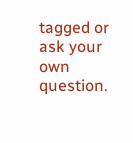tagged or ask your own question.